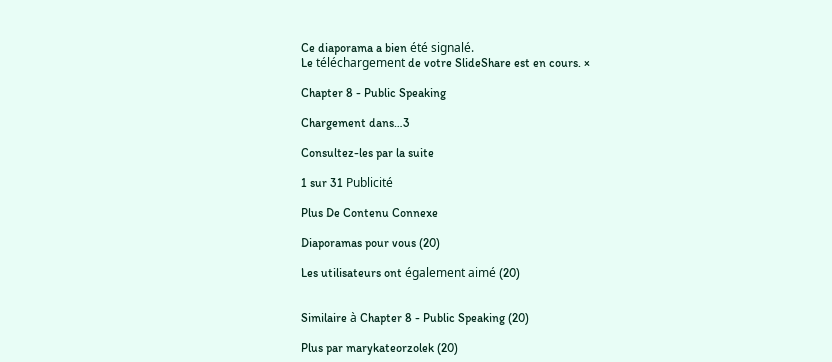Ce diaporama a bien été signalé.
Le téléchargement de votre SlideShare est en cours. ×

Chapter 8 - Public Speaking

Chargement dans…3

Consultez-les par la suite

1 sur 31 Publicité

Plus De Contenu Connexe

Diaporamas pour vous (20)

Les utilisateurs ont également aimé (20)


Similaire à Chapter 8 - Public Speaking (20)

Plus par marykateorzolek (20)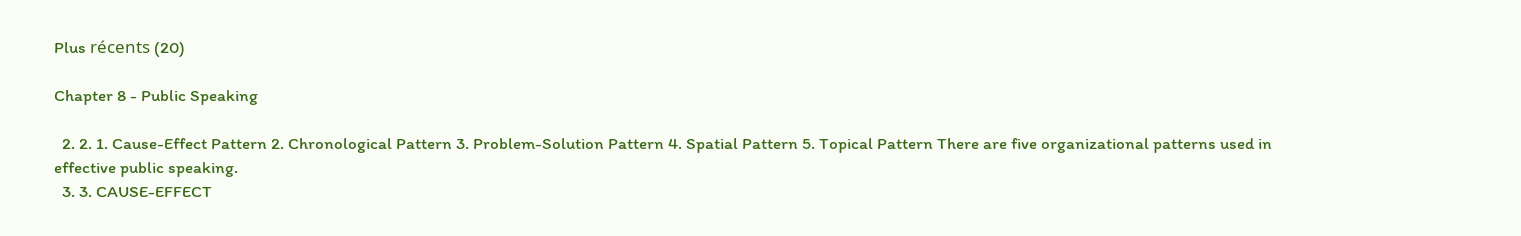Plus récents (20)

Chapter 8 - Public Speaking

  2. 2. 1. Cause-Effect Pattern 2. Chronological Pattern 3. Problem-Solution Pattern 4. Spatial Pattern 5. Topical Pattern There are five organizational patterns used in effective public speaking.
  3. 3. CAUSE-EFFECT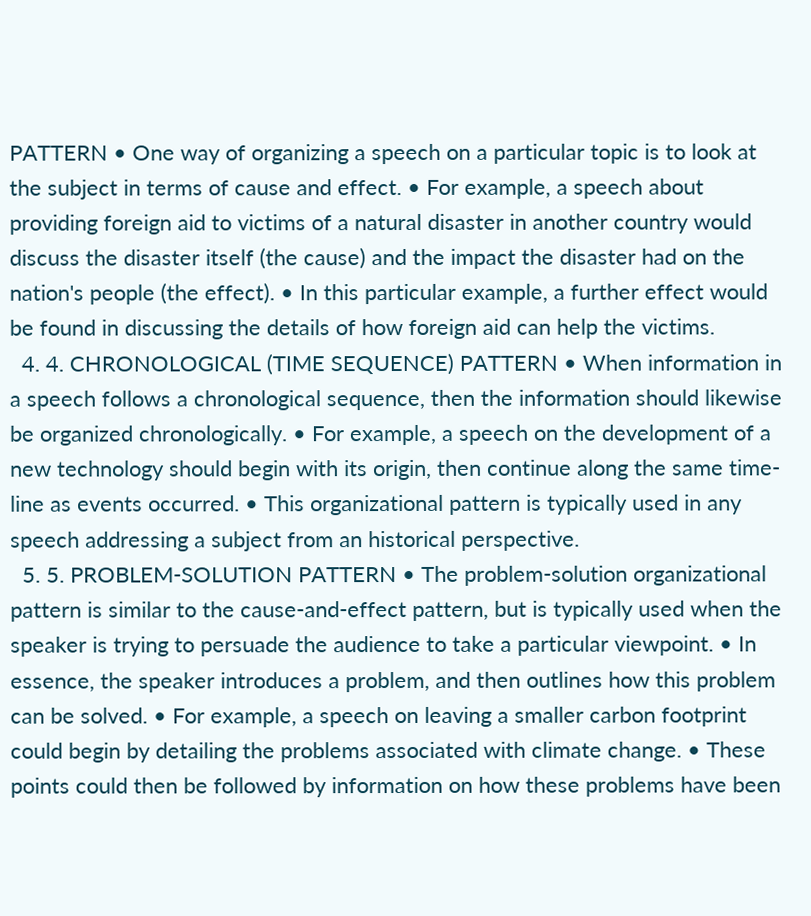PATTERN • One way of organizing a speech on a particular topic is to look at the subject in terms of cause and effect. • For example, a speech about providing foreign aid to victims of a natural disaster in another country would discuss the disaster itself (the cause) and the impact the disaster had on the nation's people (the effect). • In this particular example, a further effect would be found in discussing the details of how foreign aid can help the victims.
  4. 4. CHRONOLOGICAL (TIME SEQUENCE) PATTERN • When information in a speech follows a chronological sequence, then the information should likewise be organized chronologically. • For example, a speech on the development of a new technology should begin with its origin, then continue along the same time-line as events occurred. • This organizational pattern is typically used in any speech addressing a subject from an historical perspective.
  5. 5. PROBLEM-SOLUTION PATTERN • The problem-solution organizational pattern is similar to the cause-and-effect pattern, but is typically used when the speaker is trying to persuade the audience to take a particular viewpoint. • In essence, the speaker introduces a problem, and then outlines how this problem can be solved. • For example, a speech on leaving a smaller carbon footprint could begin by detailing the problems associated with climate change. • These points could then be followed by information on how these problems have been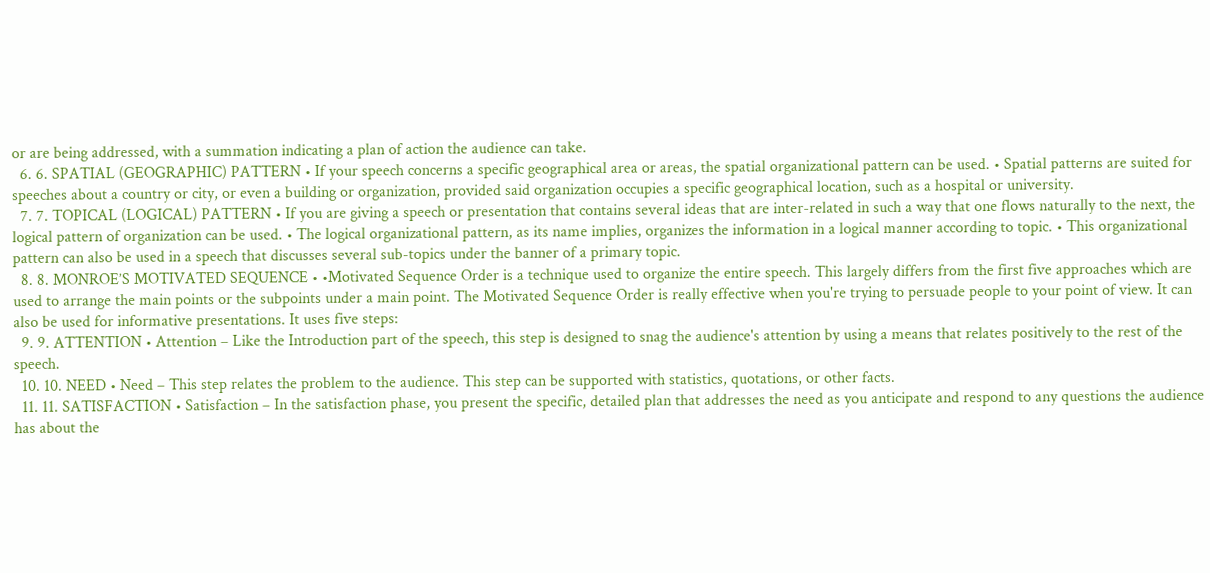or are being addressed, with a summation indicating a plan of action the audience can take.
  6. 6. SPATIAL (GEOGRAPHIC) PATTERN • If your speech concerns a specific geographical area or areas, the spatial organizational pattern can be used. • Spatial patterns are suited for speeches about a country or city, or even a building or organization, provided said organization occupies a specific geographical location, such as a hospital or university.
  7. 7. TOPICAL (LOGICAL) PATTERN • If you are giving a speech or presentation that contains several ideas that are inter-related in such a way that one flows naturally to the next, the logical pattern of organization can be used. • The logical organizational pattern, as its name implies, organizes the information in a logical manner according to topic. • This organizational pattern can also be used in a speech that discusses several sub-topics under the banner of a primary topic.
  8. 8. MONROE’S MOTIVATED SEQUENCE • •Motivated Sequence Order is a technique used to organize the entire speech. This largely differs from the first five approaches which are used to arrange the main points or the subpoints under a main point. The Motivated Sequence Order is really effective when you're trying to persuade people to your point of view. It can also be used for informative presentations. It uses five steps:
  9. 9. ATTENTION • Attention – Like the Introduction part of the speech, this step is designed to snag the audience's attention by using a means that relates positively to the rest of the speech.
  10. 10. NEED • Need – This step relates the problem to the audience. This step can be supported with statistics, quotations, or other facts.
  11. 11. SATISFACTION • Satisfaction – In the satisfaction phase, you present the specific, detailed plan that addresses the need as you anticipate and respond to any questions the audience has about the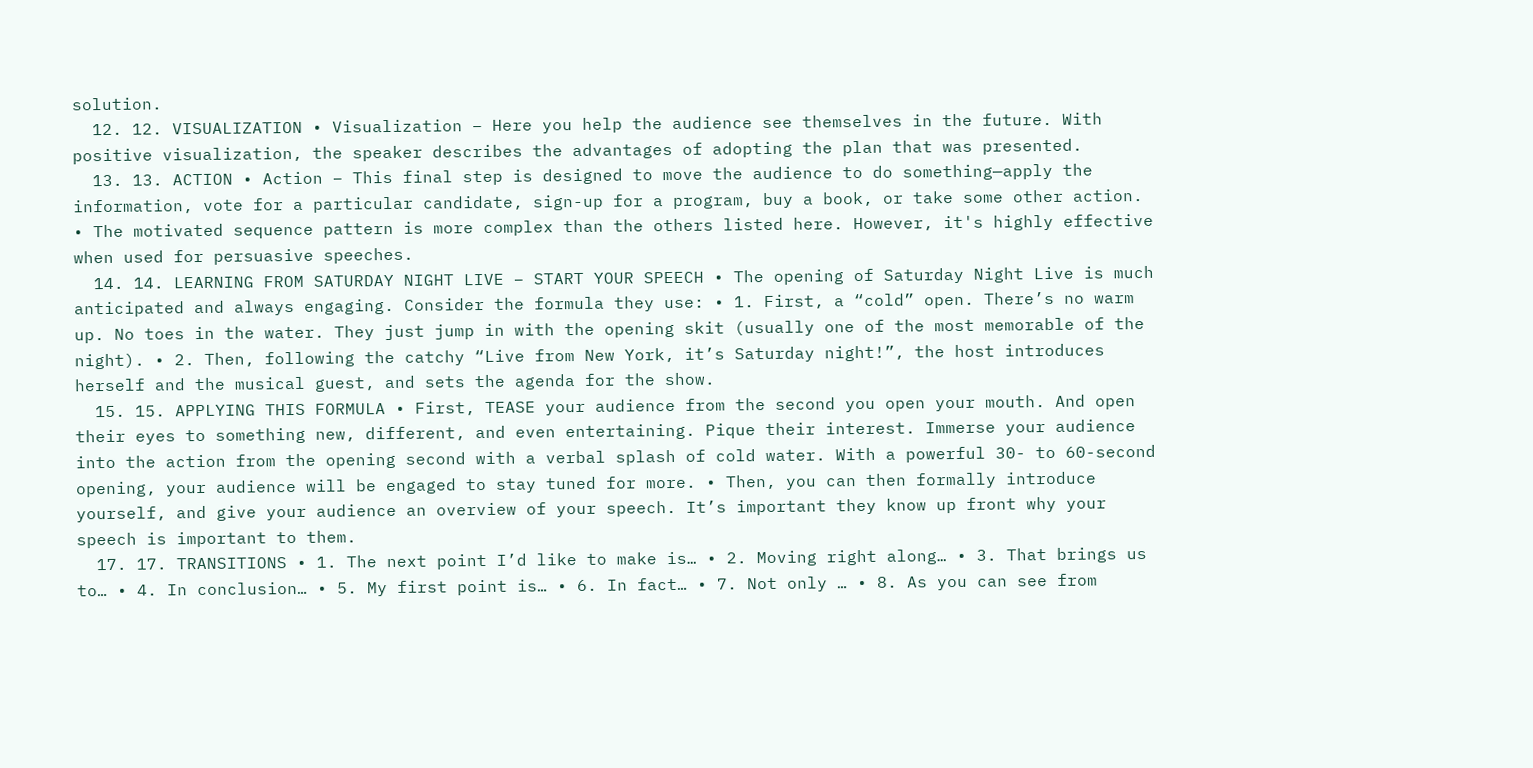solution.
  12. 12. VISUALIZATION • Visualization – Here you help the audience see themselves in the future. With positive visualization, the speaker describes the advantages of adopting the plan that was presented.
  13. 13. ACTION • Action – This final step is designed to move the audience to do something—apply the information, vote for a particular candidate, sign-up for a program, buy a book, or take some other action. • The motivated sequence pattern is more complex than the others listed here. However, it's highly effective when used for persuasive speeches.
  14. 14. LEARNING FROM SATURDAY NIGHT LIVE – START YOUR SPEECH • The opening of Saturday Night Live is much anticipated and always engaging. Consider the formula they use: • 1. First, a “cold” open. There’s no warm up. No toes in the water. They just jump in with the opening skit (usually one of the most memorable of the night). • 2. Then, following the catchy “Live from New York, it’s Saturday night!”, the host introduces herself and the musical guest, and sets the agenda for the show.
  15. 15. APPLYING THIS FORMULA • First, TEASE your audience from the second you open your mouth. And open their eyes to something new, different, and even entertaining. Pique their interest. Immerse your audience into the action from the opening second with a verbal splash of cold water. With a powerful 30- to 60-second opening, your audience will be engaged to stay tuned for more. • Then, you can then formally introduce yourself, and give your audience an overview of your speech. It’s important they know up front why your speech is important to them.
  17. 17. TRANSITIONS • 1. The next point I’d like to make is… • 2. Moving right along… • 3. That brings us to… • 4. In conclusion… • 5. My first point is… • 6. In fact… • 7. Not only … • 8. As you can see from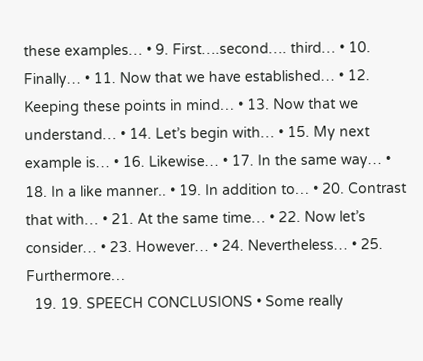these examples… • 9. First….second…. third… • 10. Finally… • 11. Now that we have established… • 12. Keeping these points in mind… • 13. Now that we understand… • 14. Let’s begin with… • 15. My next example is… • 16. Likewise… • 17. In the same way… • 18. In a like manner.. • 19. In addition to… • 20. Contrast that with… • 21. At the same time… • 22. Now let’s consider… • 23. However… • 24. Nevertheless… • 25. Furthermore…
  19. 19. SPEECH CONCLUSIONS • Some really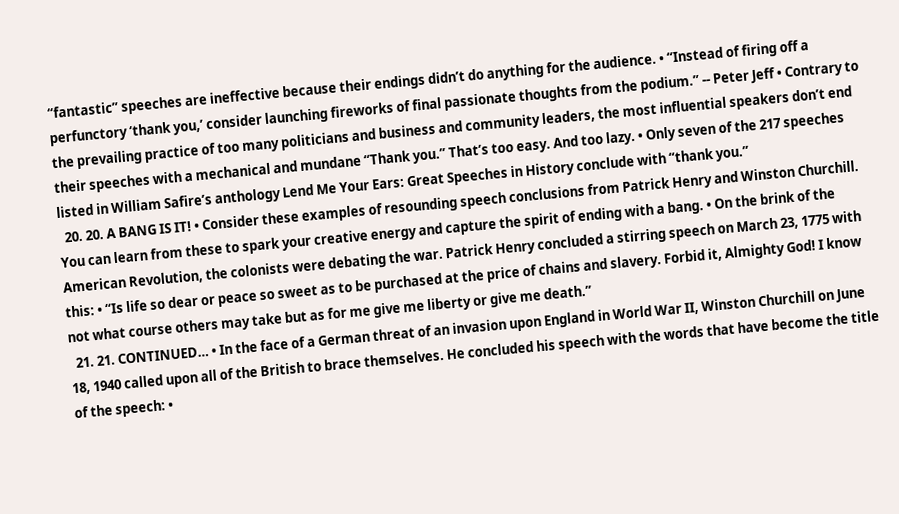“fantastic” speeches are ineffective because their endings didn’t do anything for the audience. • “Instead of firing off a perfunctory ‘thank you,’ consider launching fireworks of final passionate thoughts from the podium.” -- Peter Jeff • Contrary to the prevailing practice of too many politicians and business and community leaders, the most influential speakers don’t end their speeches with a mechanical and mundane “Thank you.” That’s too easy. And too lazy. • Only seven of the 217 speeches listed in William Safire’s anthology Lend Me Your Ears: Great Speeches in History conclude with “thank you.”
  20. 20. A BANG IS IT! • Consider these examples of resounding speech conclusions from Patrick Henry and Winston Churchill. You can learn from these to spark your creative energy and capture the spirit of ending with a bang. • On the brink of the American Revolution, the colonists were debating the war. Patrick Henry concluded a stirring speech on March 23, 1775 with this: • “Is life so dear or peace so sweet as to be purchased at the price of chains and slavery. Forbid it, Almighty God! I know not what course others may take but as for me give me liberty or give me death.”
  21. 21. CONTINUED… • In the face of a German threat of an invasion upon England in World War II, Winston Churchill on June 18, 1940 called upon all of the British to brace themselves. He concluded his speech with the words that have become the title of the speech: •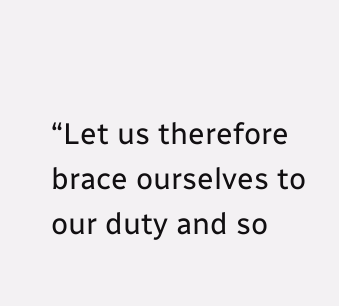“Let us therefore brace ourselves to our duty and so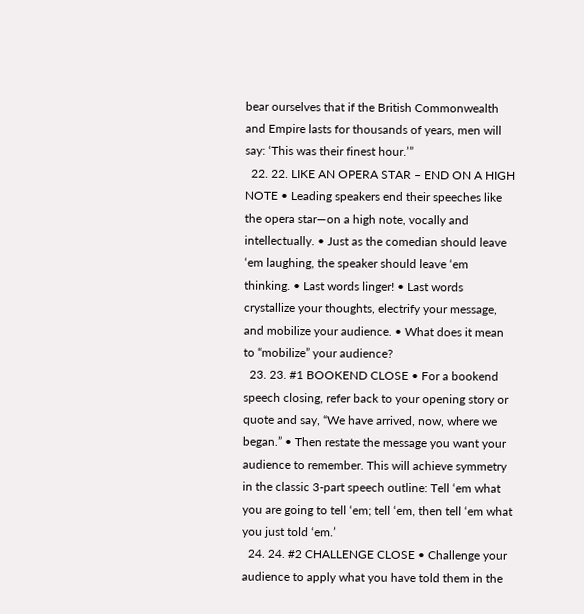bear ourselves that if the British Commonwealth and Empire lasts for thousands of years, men will say: ‘This was their finest hour.’”
  22. 22. LIKE AN OPERA STAR – END ON A HIGH NOTE • Leading speakers end their speeches like the opera star—on a high note, vocally and intellectually. • Just as the comedian should leave ‘em laughing, the speaker should leave ‘em thinking. • Last words linger! • Last words crystallize your thoughts, electrify your message, and mobilize your audience. • What does it mean to “mobilize” your audience?
  23. 23. #1 BOOKEND CLOSE • For a bookend speech closing, refer back to your opening story or quote and say, “We have arrived, now, where we began.” • Then restate the message you want your audience to remember. This will achieve symmetry in the classic 3-part speech outline: Tell ‘em what you are going to tell ‘em; tell ‘em, then tell ‘em what you just told ‘em.’
  24. 24. #2 CHALLENGE CLOSE • Challenge your audience to apply what you have told them in the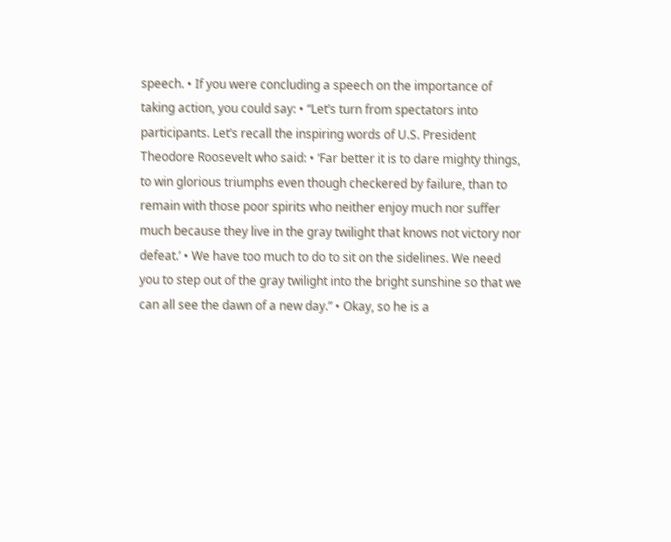speech. • If you were concluding a speech on the importance of taking action, you could say: • “Let’s turn from spectators into participants. Let’s recall the inspiring words of U.S. President Theodore Roosevelt who said: • ‘Far better it is to dare mighty things, to win glorious triumphs even though checkered by failure, than to remain with those poor spirits who neither enjoy much nor suffer much because they live in the gray twilight that knows not victory nor defeat.’ • We have too much to do to sit on the sidelines. We need you to step out of the gray twilight into the bright sunshine so that we can all see the dawn of a new day.” • Okay, so he is a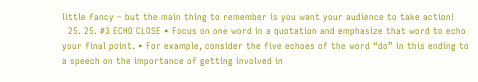little fancy – but the main thing to remember is you want your audience to take action!
  25. 25. #3 ECHO CLOSE • Focus on one word in a quotation and emphasize that word to echo your final point. • For example, consider the five echoes of the word “do” in this ending to a speech on the importance of getting involved in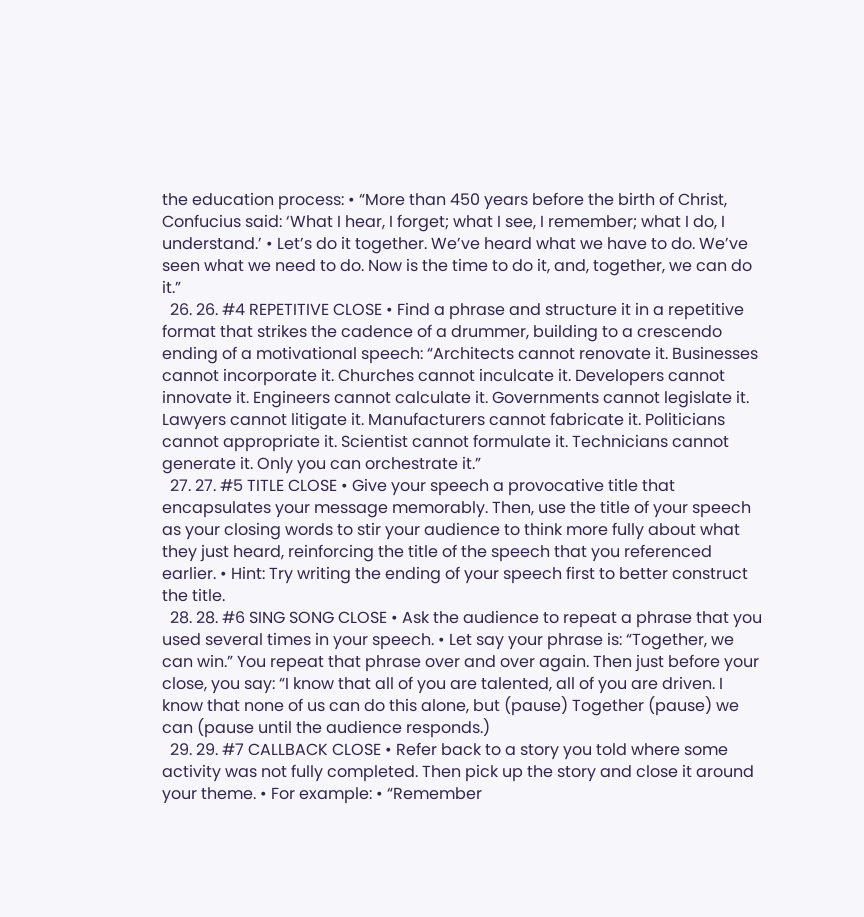the education process: • “More than 450 years before the birth of Christ, Confucius said: ‘What I hear, I forget; what I see, I remember; what I do, I understand.’ • Let’s do it together. We’ve heard what we have to do. We’ve seen what we need to do. Now is the time to do it, and, together, we can do it.”
  26. 26. #4 REPETITIVE CLOSE • Find a phrase and structure it in a repetitive format that strikes the cadence of a drummer, building to a crescendo ending of a motivational speech: “Architects cannot renovate it. Businesses cannot incorporate it. Churches cannot inculcate it. Developers cannot innovate it. Engineers cannot calculate it. Governments cannot legislate it. Lawyers cannot litigate it. Manufacturers cannot fabricate it. Politicians cannot appropriate it. Scientist cannot formulate it. Technicians cannot generate it. Only you can orchestrate it.”
  27. 27. #5 TITLE CLOSE • Give your speech a provocative title that encapsulates your message memorably. Then, use the title of your speech as your closing words to stir your audience to think more fully about what they just heard, reinforcing the title of the speech that you referenced earlier. • Hint: Try writing the ending of your speech first to better construct the title.
  28. 28. #6 SING SONG CLOSE • Ask the audience to repeat a phrase that you used several times in your speech. • Let say your phrase is: “Together, we can win.” You repeat that phrase over and over again. Then just before your close, you say: “I know that all of you are talented, all of you are driven. I know that none of us can do this alone, but (pause) Together (pause) we can (pause until the audience responds.)
  29. 29. #7 CALLBACK CLOSE • Refer back to a story you told where some activity was not fully completed. Then pick up the story and close it around your theme. • For example: • “Remember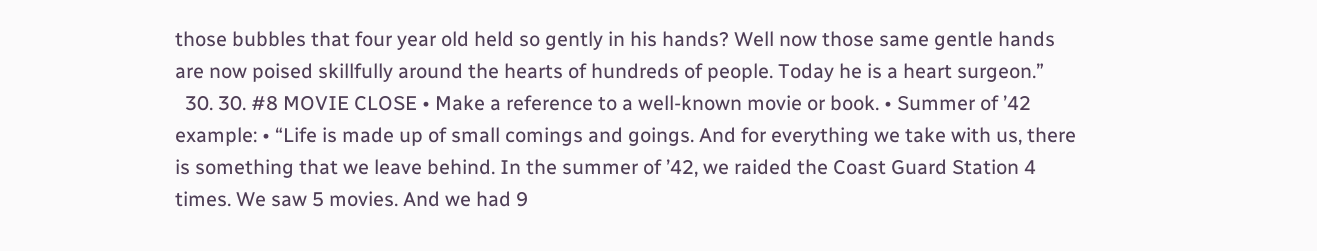those bubbles that four year old held so gently in his hands? Well now those same gentle hands are now poised skillfully around the hearts of hundreds of people. Today he is a heart surgeon.”
  30. 30. #8 MOVIE CLOSE • Make a reference to a well-known movie or book. • Summer of ’42 example: • “Life is made up of small comings and goings. And for everything we take with us, there is something that we leave behind. In the summer of ’42, we raided the Coast Guard Station 4 times. We saw 5 movies. And we had 9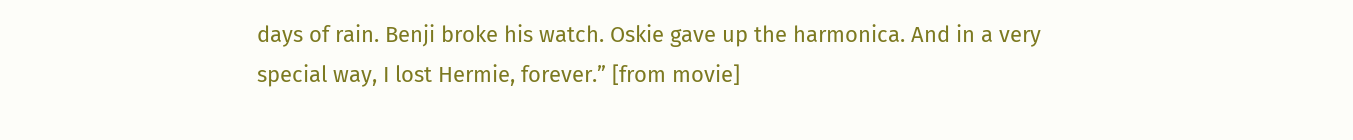days of rain. Benji broke his watch. Oskie gave up the harmonica. And in a very special way, I lost Hermie, forever.” [from movie]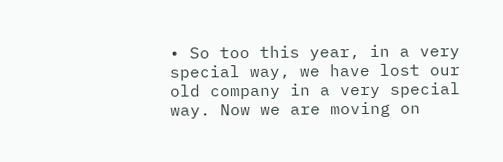• So too this year, in a very special way, we have lost our old company in a very special way. Now we are moving on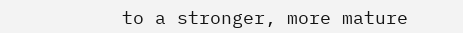to a stronger, more mature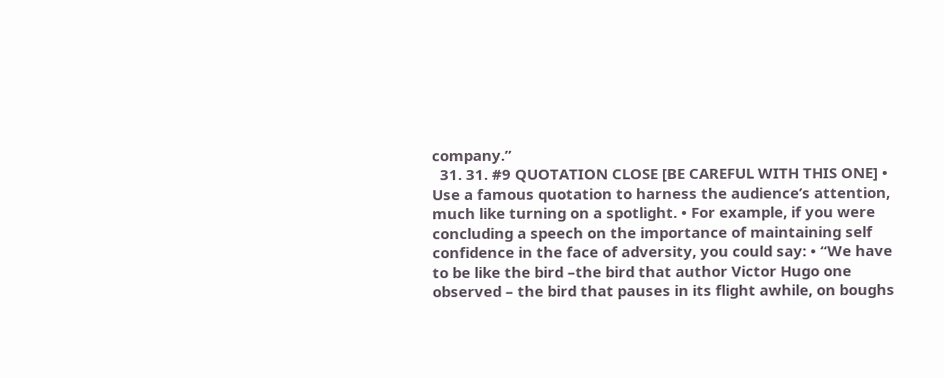company.”
  31. 31. #9 QUOTATION CLOSE [BE CAREFUL WITH THIS ONE] • Use a famous quotation to harness the audience’s attention, much like turning on a spotlight. • For example, if you were concluding a speech on the importance of maintaining self confidence in the face of adversity, you could say: • “We have to be like the bird –the bird that author Victor Hugo one observed – the bird that pauses in its flight awhile, on boughs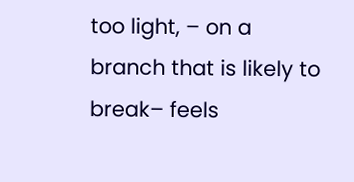too light, – on a branch that is likely to break– feels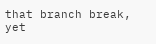that branch break, yet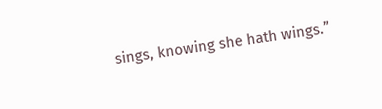sings, knowing she hath wings.”